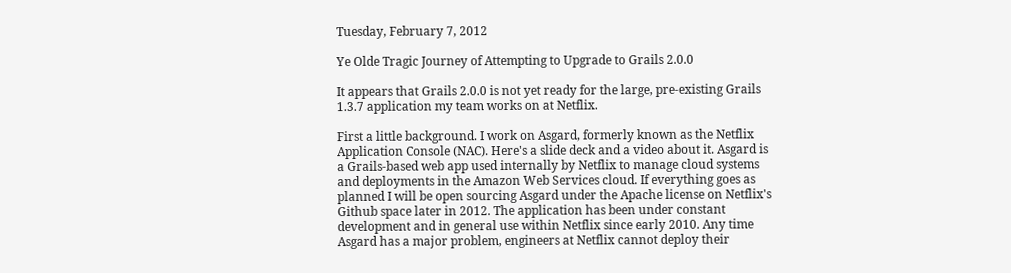Tuesday, February 7, 2012

Ye Olde Tragic Journey of Attempting to Upgrade to Grails 2.0.0

It appears that Grails 2.0.0 is not yet ready for the large, pre-existing Grails 1.3.7 application my team works on at Netflix.

First a little background. I work on Asgard, formerly known as the Netflix Application Console (NAC). Here's a slide deck and a video about it. Asgard is a Grails-based web app used internally by Netflix to manage cloud systems and deployments in the Amazon Web Services cloud. If everything goes as planned I will be open sourcing Asgard under the Apache license on Netflix's Github space later in 2012. The application has been under constant development and in general use within Netflix since early 2010. Any time Asgard has a major problem, engineers at Netflix cannot deploy their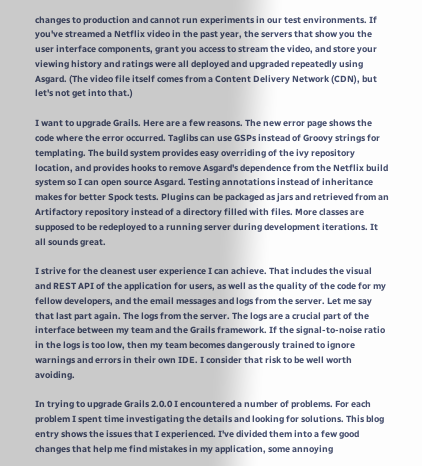changes to production and cannot run experiments in our test environments. If you've streamed a Netflix video in the past year, the servers that show you the user interface components, grant you access to stream the video, and store your viewing history and ratings were all deployed and upgraded repeatedly using Asgard. (The video file itself comes from a Content Delivery Network (CDN), but let's not get into that.)

I want to upgrade Grails. Here are a few reasons. The new error page shows the code where the error occurred. Taglibs can use GSPs instead of Groovy strings for templating. The build system provides easy overriding of the ivy repository location, and provides hooks to remove Asgard's dependence from the Netflix build system so I can open source Asgard. Testing annotations instead of inheritance makes for better Spock tests. Plugins can be packaged as jars and retrieved from an Artifactory repository instead of a directory filled with files. More classes are supposed to be redeployed to a running server during development iterations. It all sounds great.

I strive for the cleanest user experience I can achieve. That includes the visual and REST API of the application for users, as well as the quality of the code for my fellow developers, and the email messages and logs from the server. Let me say that last part again. The logs from the server. The logs are a crucial part of the interface between my team and the Grails framework. If the signal-to-noise ratio in the logs is too low, then my team becomes dangerously trained to ignore warnings and errors in their own IDE. I consider that risk to be well worth avoiding.

In trying to upgrade Grails 2.0.0 I encountered a number of problems. For each problem I spent time investigating the details and looking for solutions. This blog entry shows the issues that I experienced. I've divided them into a few good changes that help me find mistakes in my application, some annoying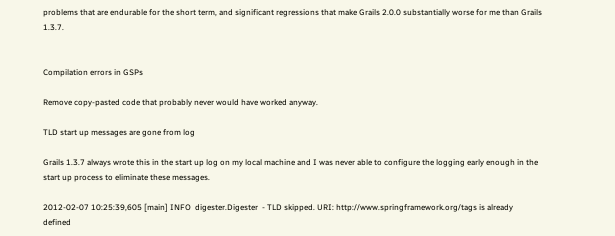problems that are endurable for the short term, and significant regressions that make Grails 2.0.0 substantially worse for me than Grails 1.3.7.


Compilation errors in GSPs

Remove copy-pasted code that probably never would have worked anyway.

TLD start up messages are gone from log

Grails 1.3.7 always wrote this in the start up log on my local machine and I was never able to configure the logging early enough in the start up process to eliminate these messages.

2012-02-07 10:25:39,605 [main] INFO  digester.Digester  - TLD skipped. URI: http://www.springframework.org/tags is already defined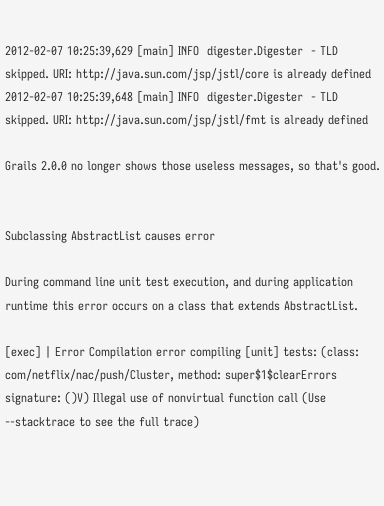2012-02-07 10:25:39,629 [main] INFO  digester.Digester  - TLD skipped. URI: http://java.sun.com/jsp/jstl/core is already defined
2012-02-07 10:25:39,648 [main] INFO  digester.Digester  - TLD skipped. URI: http://java.sun.com/jsp/jstl/fmt is already defined

Grails 2.0.0 no longer shows those useless messages, so that's good.


Subclassing AbstractList causes error

During command line unit test execution, and during application runtime this error occurs on a class that extends AbstractList.

[exec] | Error Compilation error compiling [unit] tests: (class: com/netflix/nac/push/Cluster, method: super$1$clearErrors signature: ()V) Illegal use of nonvirtual function call (Use --stacktrace to see the full trace)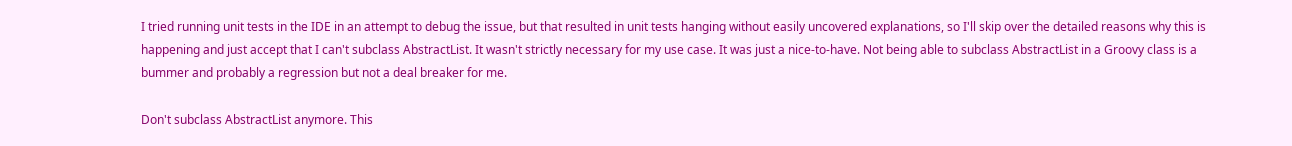I tried running unit tests in the IDE in an attempt to debug the issue, but that resulted in unit tests hanging without easily uncovered explanations, so I'll skip over the detailed reasons why this is happening and just accept that I can't subclass AbstractList. It wasn't strictly necessary for my use case. It was just a nice-to-have. Not being able to subclass AbstractList in a Groovy class is a bummer and probably a regression but not a deal breaker for me.

Don't subclass AbstractList anymore. This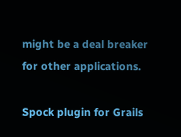might be a deal breaker for other applications.

Spock plugin for Grails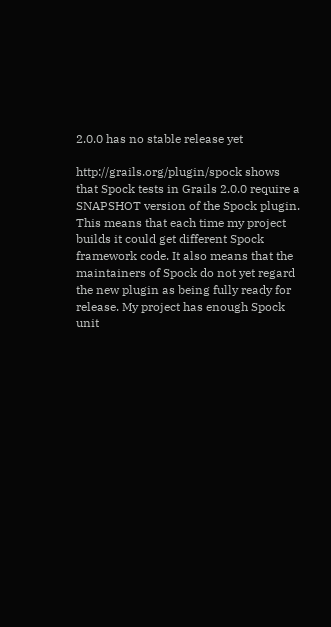2.0.0 has no stable release yet

http://grails.org/plugin/spock shows that Spock tests in Grails 2.0.0 require a SNAPSHOT version of the Spock plugin. This means that each time my project builds it could get different Spock framework code. It also means that the maintainers of Spock do not yet regard the new plugin as being fully ready for release. My project has enough Spock unit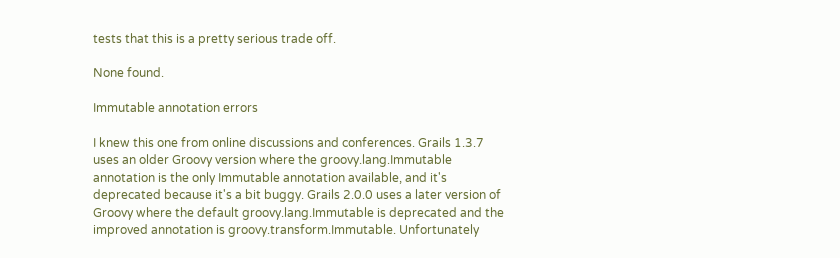tests that this is a pretty serious trade off.

None found.

Immutable annotation errors

I knew this one from online discussions and conferences. Grails 1.3.7 uses an older Groovy version where the groovy.lang.Immutable annotation is the only Immutable annotation available, and it's deprecated because it's a bit buggy. Grails 2.0.0 uses a later version of Groovy where the default groovy.lang.Immutable is deprecated and the improved annotation is groovy.transform.Immutable. Unfortunately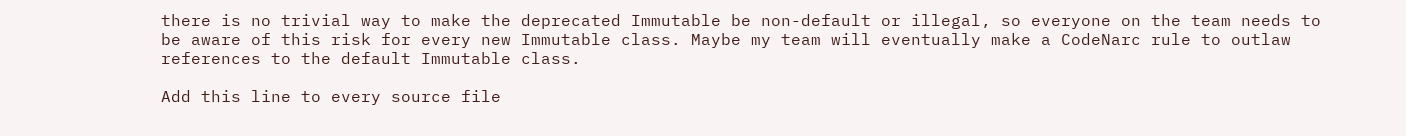there is no trivial way to make the deprecated Immutable be non-default or illegal, so everyone on the team needs to be aware of this risk for every new Immutable class. Maybe my team will eventually make a CodeNarc rule to outlaw references to the default Immutable class.

Add this line to every source file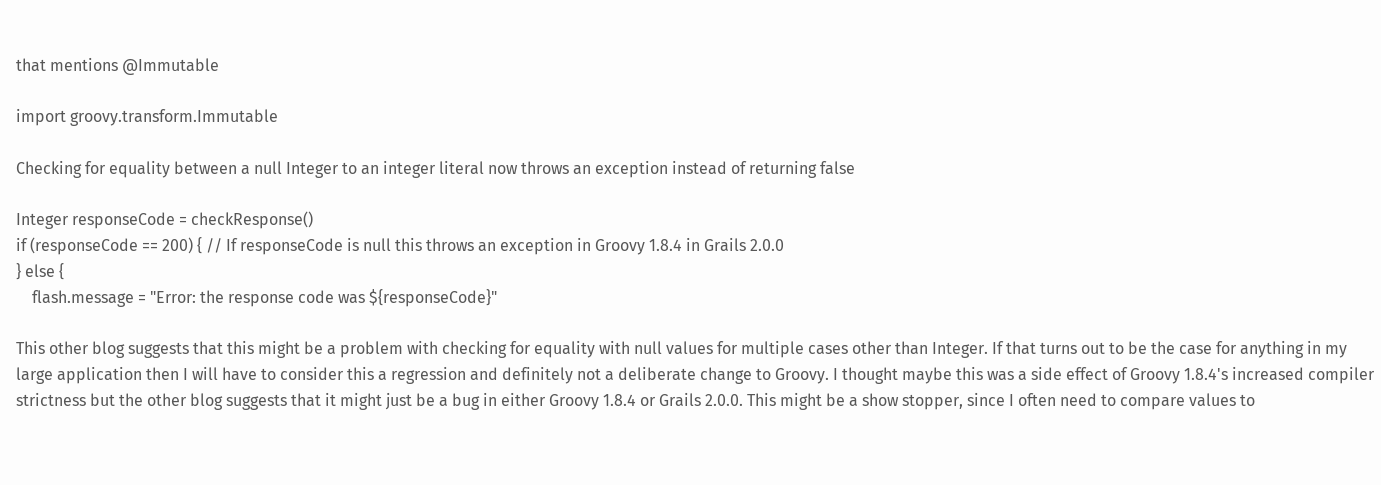that mentions @Immutable

import groovy.transform.Immutable

Checking for equality between a null Integer to an integer literal now throws an exception instead of returning false

Integer responseCode = checkResponse()
if (responseCode == 200) { // If responseCode is null this throws an exception in Groovy 1.8.4 in Grails 2.0.0
} else {
    flash.message = "Error: the response code was ${responseCode}"

This other blog suggests that this might be a problem with checking for equality with null values for multiple cases other than Integer. If that turns out to be the case for anything in my large application then I will have to consider this a regression and definitely not a deliberate change to Groovy. I thought maybe this was a side effect of Groovy 1.8.4's increased compiler strictness but the other blog suggests that it might just be a bug in either Groovy 1.8.4 or Grails 2.0.0. This might be a show stopper, since I often need to compare values to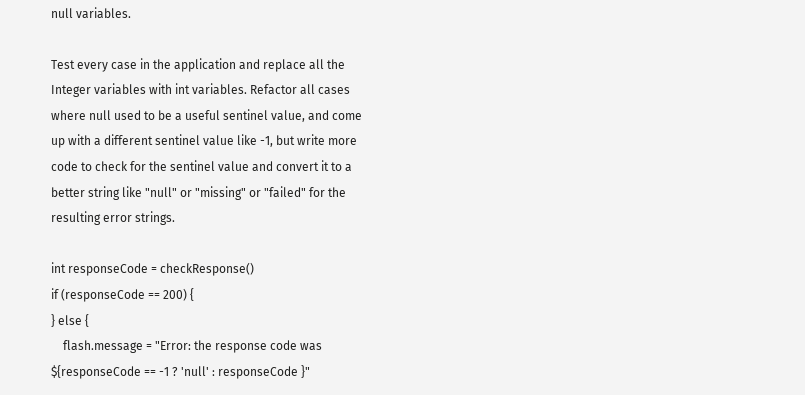null variables.

Test every case in the application and replace all the Integer variables with int variables. Refactor all cases where null used to be a useful sentinel value, and come up with a different sentinel value like -1, but write more code to check for the sentinel value and convert it to a better string like "null" or "missing" or "failed" for the resulting error strings.

int responseCode = checkResponse()
if (responseCode == 200) {
} else {
    flash.message = "Error: the response code was ${responseCode == -1 ? 'null' : responseCode }"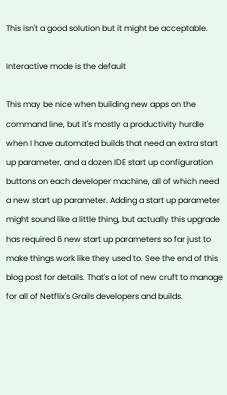This isn't a good solution but it might be acceptable.

Interactive mode is the default

This may be nice when building new apps on the command line, but it's mostly a productivity hurdle when I have automated builds that need an extra start up parameter, and a dozen IDE start up configuration buttons on each developer machine, all of which need a new start up parameter. Adding a start up parameter might sound like a little thing, but actually this upgrade has required 6 new start up parameters so far just to make things work like they used to. See the end of this blog post for details. That's a lot of new cruft to manage for all of Netflix's Grails developers and builds.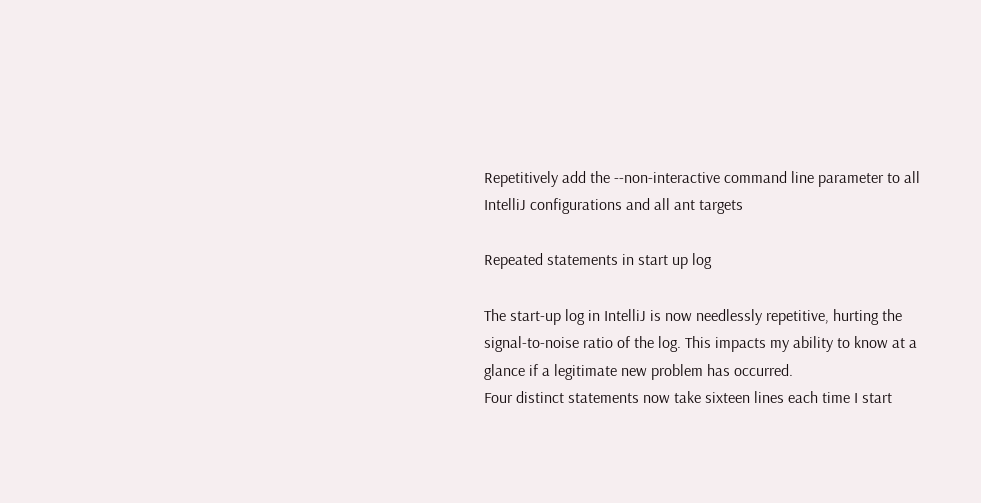Repetitively add the --non-interactive command line parameter to all IntelliJ configurations and all ant targets

Repeated statements in start up log

The start-up log in IntelliJ is now needlessly repetitive, hurting the signal-to-noise ratio of the log. This impacts my ability to know at a glance if a legitimate new problem has occurred.
Four distinct statements now take sixteen lines each time I start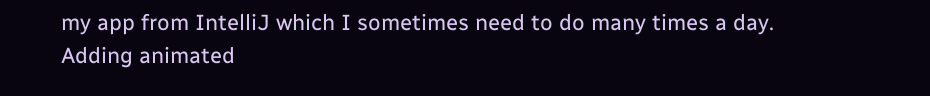my app from IntelliJ which I sometimes need to do many times a day. Adding animated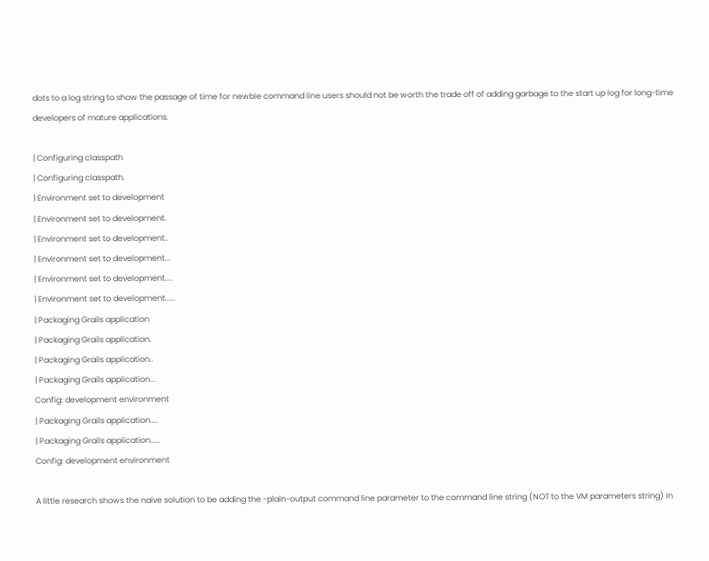dots to a log string to show the passage of time for newbie command line users should not be worth the trade off of adding garbage to the start up log for long-time developers of mature applications.

| Configuring classpath
| Configuring classpath.
| Environment set to development
| Environment set to development.
| Environment set to development..
| Environment set to development...
| Environment set to development....
| Environment set to development.....
| Packaging Grails application
| Packaging Grails application.
| Packaging Grails application..
| Packaging Grails application...
Config: development environment
| Packaging Grails application....
| Packaging Grails application.....
Config: development environment

A little research shows the naive solution to be adding the -plain-output command line parameter to the command line string (NOT to the VM parameters string) in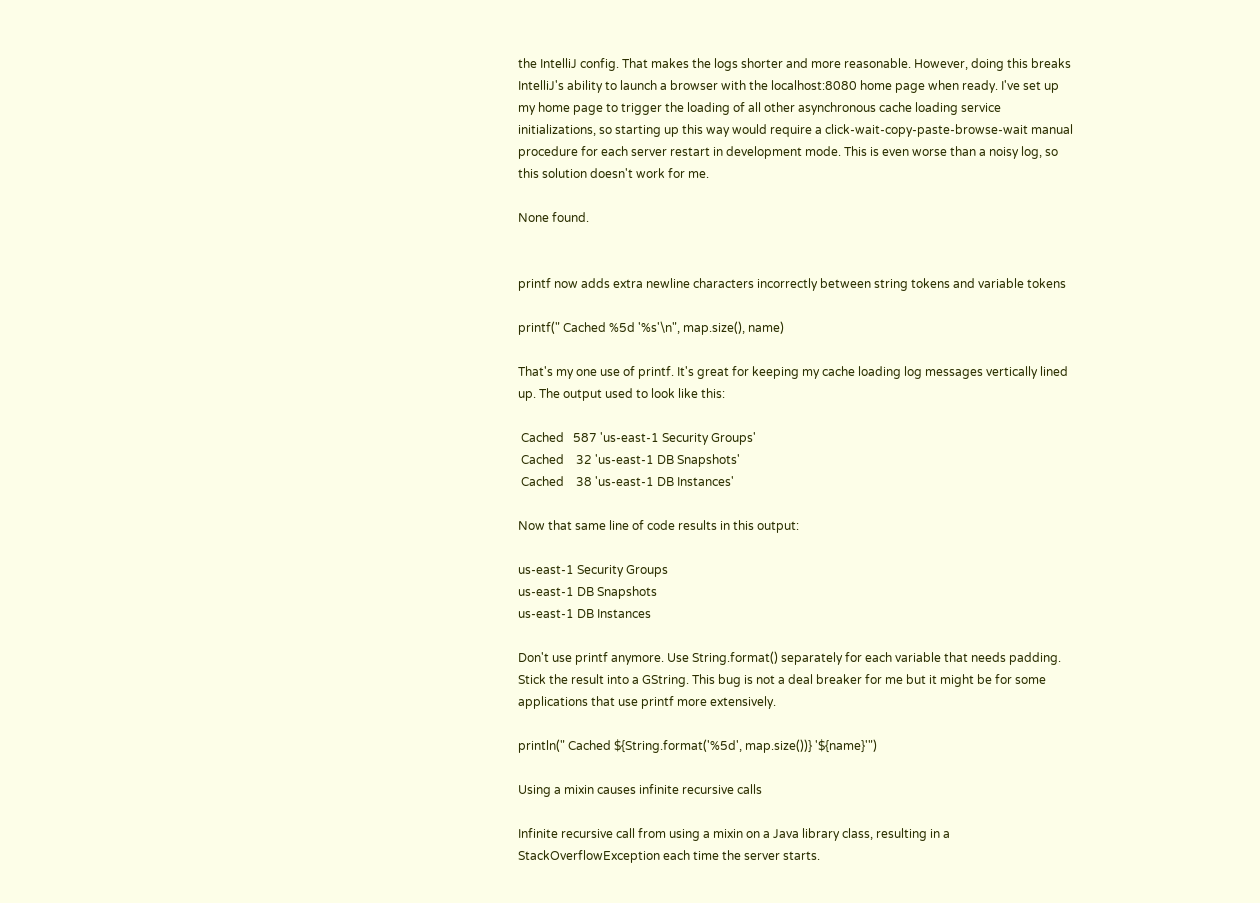the IntelliJ config. That makes the logs shorter and more reasonable. However, doing this breaks IntelliJ's ability to launch a browser with the localhost:8080 home page when ready. I've set up my home page to trigger the loading of all other asynchronous cache loading service initializations, so starting up this way would require a click-wait-copy-paste-browse-wait manual procedure for each server restart in development mode. This is even worse than a noisy log, so this solution doesn't work for me.

None found.


printf now adds extra newline characters incorrectly between string tokens and variable tokens

printf(" Cached %5d '%s'\n", map.size(), name)

That's my one use of printf. It's great for keeping my cache loading log messages vertically lined up. The output used to look like this:

 Cached   587 'us-east-1 Security Groups'
 Cached    32 'us-east-1 DB Snapshots'
 Cached    38 'us-east-1 DB Instances'

Now that same line of code results in this output:

us-east-1 Security Groups
us-east-1 DB Snapshots
us-east-1 DB Instances

Don't use printf anymore. Use String.format() separately for each variable that needs padding. Stick the result into a GString. This bug is not a deal breaker for me but it might be for some applications that use printf more extensively.

println(" Cached ${String.format('%5d', map.size())} '${name}'")

Using a mixin causes infinite recursive calls

Infinite recursive call from using a mixin on a Java library class, resulting in a StackOverflowException each time the server starts.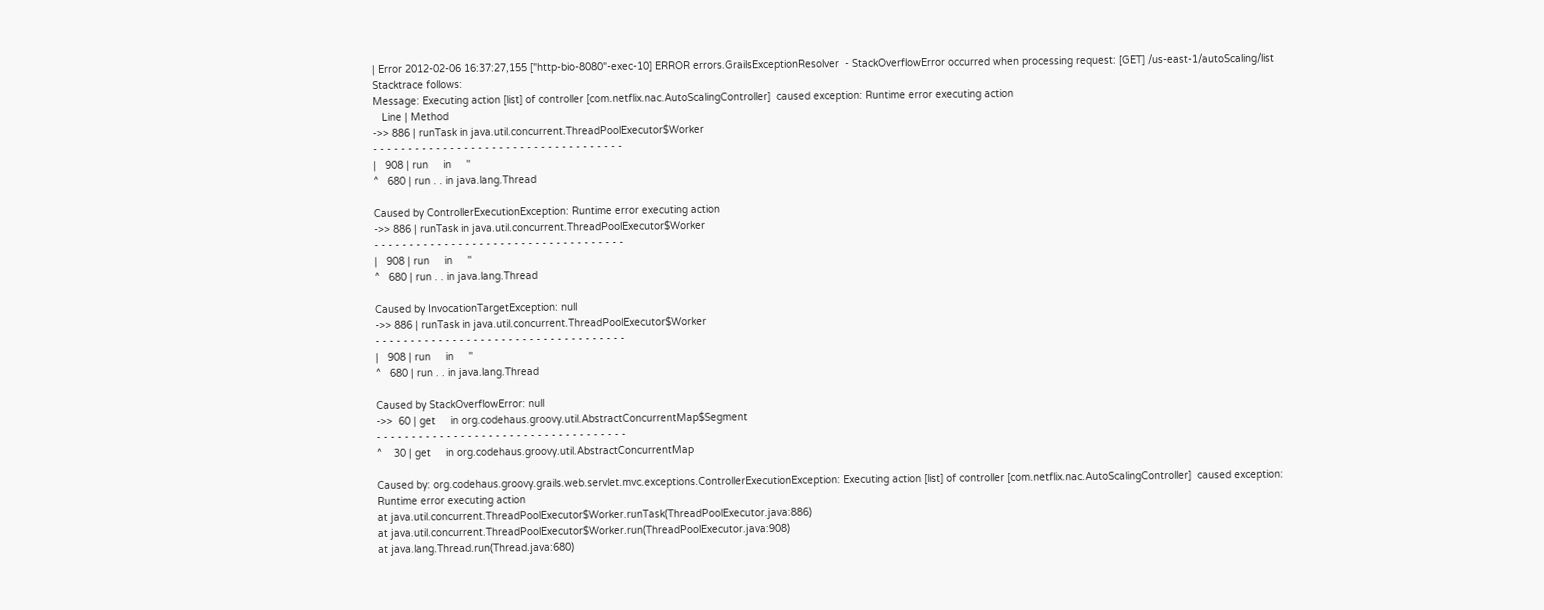| Error 2012-02-06 16:37:27,155 ["http-bio-8080"-exec-10] ERROR errors.GrailsExceptionResolver  - StackOverflowError occurred when processing request: [GET] /us-east-1/autoScaling/list
Stacktrace follows:
Message: Executing action [list] of controller [com.netflix.nac.AutoScalingController]  caused exception: Runtime error executing action
   Line | Method
->> 886 | runTask in java.util.concurrent.ThreadPoolExecutor$Worker
- - - - - - - - - - - - - - - - - - - - - - - - - - - - - - - - - - - -
|   908 | run     in     ''
^   680 | run . . in java.lang.Thread

Caused by ControllerExecutionException: Runtime error executing action
->> 886 | runTask in java.util.concurrent.ThreadPoolExecutor$Worker
- - - - - - - - - - - - - - - - - - - - - - - - - - - - - - - - - - - -
|   908 | run     in     ''
^   680 | run . . in java.lang.Thread

Caused by InvocationTargetException: null
->> 886 | runTask in java.util.concurrent.ThreadPoolExecutor$Worker
- - - - - - - - - - - - - - - - - - - - - - - - - - - - - - - - - - - -
|   908 | run     in     ''
^   680 | run . . in java.lang.Thread

Caused by StackOverflowError: null
->>  60 | get     in org.codehaus.groovy.util.AbstractConcurrentMap$Segment
- - - - - - - - - - - - - - - - - - - - - - - - - - - - - - - - - - - -
^    30 | get     in org.codehaus.groovy.util.AbstractConcurrentMap

Caused by: org.codehaus.groovy.grails.web.servlet.mvc.exceptions.ControllerExecutionException: Executing action [list] of controller [com.netflix.nac.AutoScalingController]  caused exception: Runtime error executing action
at java.util.concurrent.ThreadPoolExecutor$Worker.runTask(ThreadPoolExecutor.java:886)
at java.util.concurrent.ThreadPoolExecutor$Worker.run(ThreadPoolExecutor.java:908)
at java.lang.Thread.run(Thread.java:680)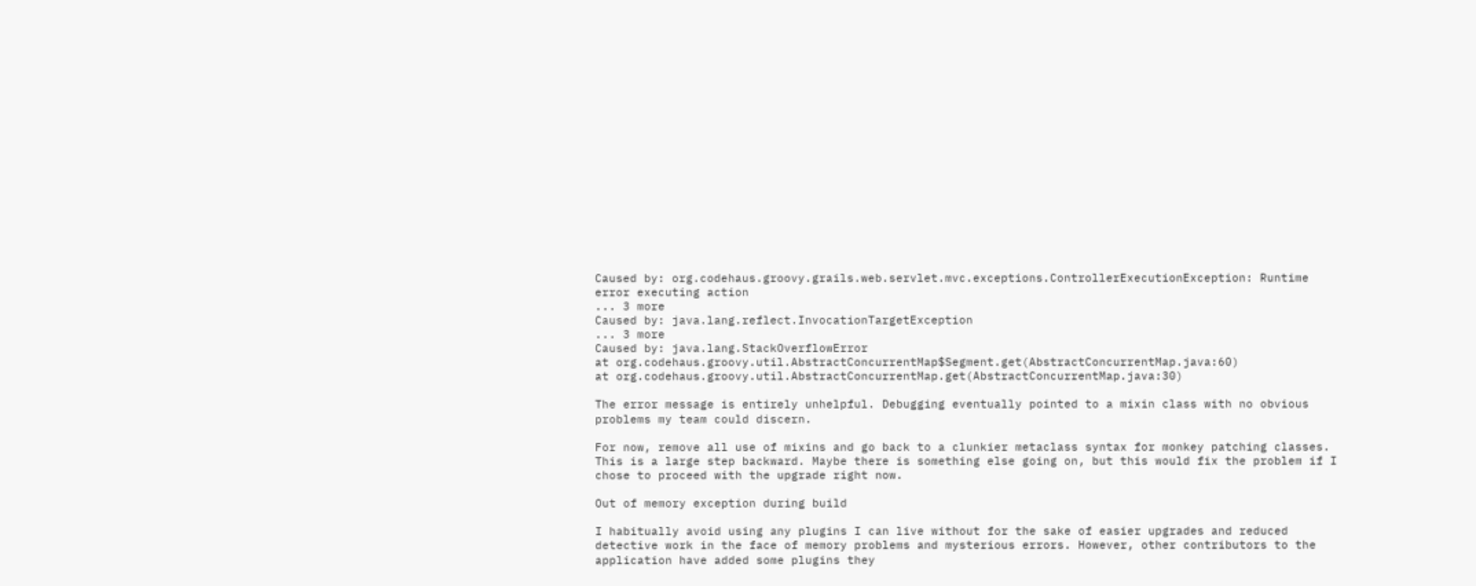Caused by: org.codehaus.groovy.grails.web.servlet.mvc.exceptions.ControllerExecutionException: Runtime error executing action
... 3 more
Caused by: java.lang.reflect.InvocationTargetException
... 3 more
Caused by: java.lang.StackOverflowError
at org.codehaus.groovy.util.AbstractConcurrentMap$Segment.get(AbstractConcurrentMap.java:60)
at org.codehaus.groovy.util.AbstractConcurrentMap.get(AbstractConcurrentMap.java:30)

The error message is entirely unhelpful. Debugging eventually pointed to a mixin class with no obvious problems my team could discern.

For now, remove all use of mixins and go back to a clunkier metaclass syntax for monkey patching classes. This is a large step backward. Maybe there is something else going on, but this would fix the problem if I chose to proceed with the upgrade right now.

Out of memory exception during build

I habitually avoid using any plugins I can live without for the sake of easier upgrades and reduced detective work in the face of memory problems and mysterious errors. However, other contributors to the application have added some plugins they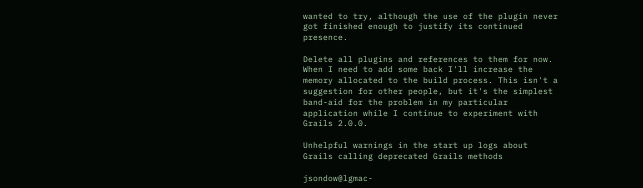wanted to try, although the use of the plugin never got finished enough to justify its continued presence.

Delete all plugins and references to them for now. When I need to add some back I'll increase the memory allocated to the build process. This isn't a suggestion for other people, but it's the simplest band-aid for the problem in my particular application while I continue to experiment with Grails 2.0.0.

Unhelpful warnings in the start up logs about Grails calling deprecated Grails methods

jsondow@lgmac-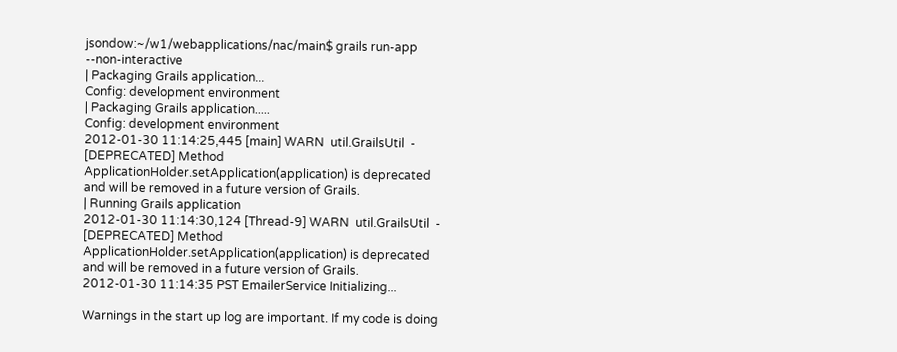jsondow:~/w1/webapplications/nac/main$ grails run-app --non-interactive
| Packaging Grails application...
Config: development environment
| Packaging Grails application.....
Config: development environment
2012-01-30 11:14:25,445 [main] WARN  util.GrailsUtil  - [DEPRECATED] Method ApplicationHolder.setApplication(application) is deprecated and will be removed in a future version of Grails.
| Running Grails application
2012-01-30 11:14:30,124 [Thread-9] WARN  util.GrailsUtil  - [DEPRECATED] Method ApplicationHolder.setApplication(application) is deprecated and will be removed in a future version of Grails.
2012-01-30 11:14:35 PST EmailerService Initializing...

Warnings in the start up log are important. If my code is doing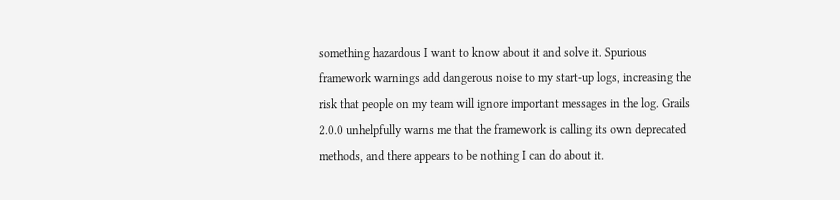something hazardous I want to know about it and solve it. Spurious framework warnings add dangerous noise to my start-up logs, increasing the risk that people on my team will ignore important messages in the log. Grails 2.0.0 unhelpfully warns me that the framework is calling its own deprecated methods, and there appears to be nothing I can do about it.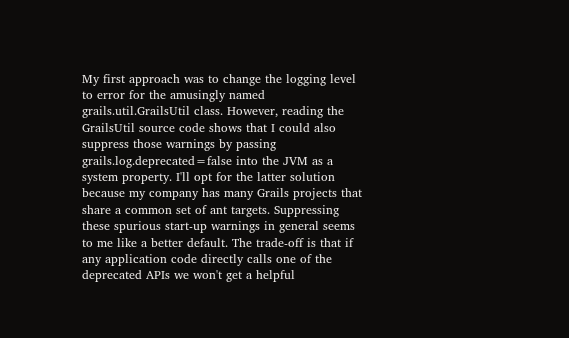My first approach was to change the logging level to error for the amusingly named grails.util.GrailsUtil class. However, reading the GrailsUtil source code shows that I could also suppress those warnings by passing grails.log.deprecated=false into the JVM as a system property. I'll opt for the latter solution because my company has many Grails projects that share a common set of ant targets. Suppressing these spurious start-up warnings in general seems to me like a better default. The trade-off is that if any application code directly calls one of the deprecated APIs we won't get a helpful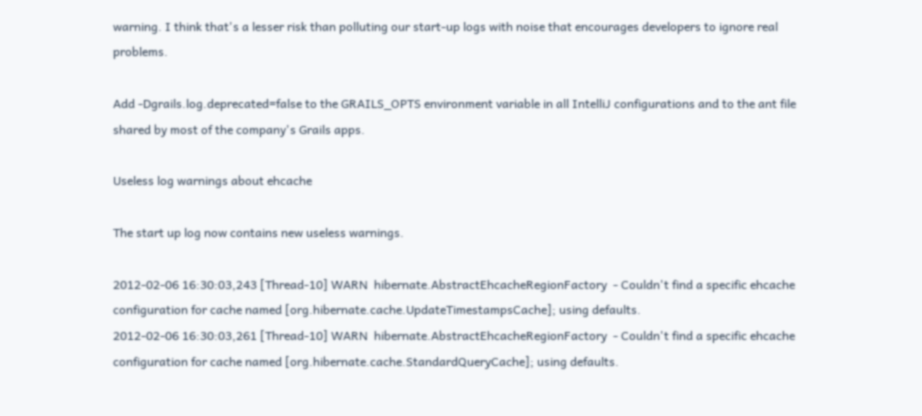warning. I think that's a lesser risk than polluting our start-up logs with noise that encourages developers to ignore real problems.

Add -Dgrails.log.deprecated=false to the GRAILS_OPTS environment variable in all IntelliJ configurations and to the ant file shared by most of the company's Grails apps.

Useless log warnings about ehcache

The start up log now contains new useless warnings.

2012-02-06 16:30:03,243 [Thread-10] WARN  hibernate.AbstractEhcacheRegionFactory  - Couldn't find a specific ehcache configuration for cache named [org.hibernate.cache.UpdateTimestampsCache]; using defaults.
2012-02-06 16:30:03,261 [Thread-10] WARN  hibernate.AbstractEhcacheRegionFactory  - Couldn't find a specific ehcache configuration for cache named [org.hibernate.cache.StandardQueryCache]; using defaults.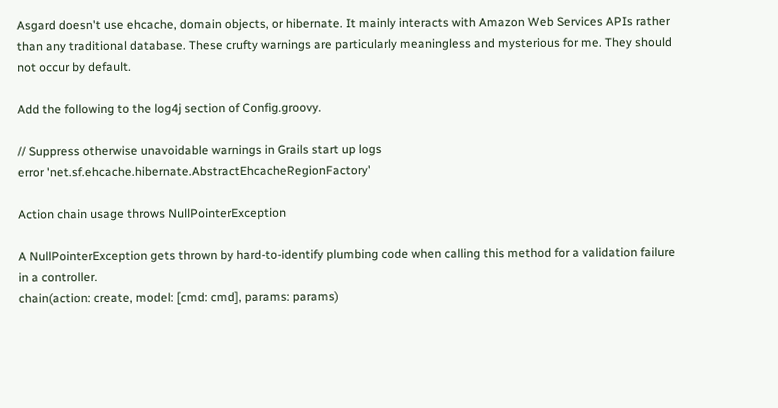Asgard doesn't use ehcache, domain objects, or hibernate. It mainly interacts with Amazon Web Services APIs rather than any traditional database. These crufty warnings are particularly meaningless and mysterious for me. They should not occur by default.

Add the following to the log4j section of Config.groovy.

// Suppress otherwise unavoidable warnings in Grails start up logs
error 'net.sf.ehcache.hibernate.AbstractEhcacheRegionFactory'

Action chain usage throws NullPointerException

A NullPointerException gets thrown by hard-to-identify plumbing code when calling this method for a validation failure in a controller.
chain(action: create, model: [cmd: cmd], params: params)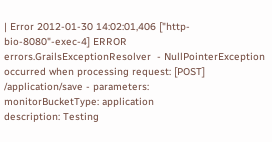| Error 2012-01-30 14:02:01,406 ["http-bio-8080"-exec-4] ERROR errors.GrailsExceptionResolver  - NullPointerException occurred when processing request: [POST] /application/save - parameters:
monitorBucketType: application
description: Testing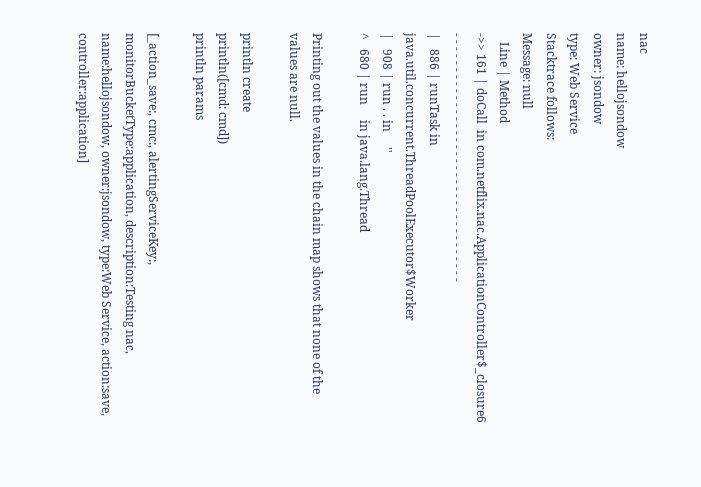nac
name: hellojsondow
owner: jsondow
type: Web Service
Stacktrace follows:
Message: null
   Line | Method
->> 161 | doCall  in com.netflix.nac.ApplicationController$_closure6
- - - - - - - - - - - - - - - - - - - - - - - - - - - - - - - - - - - -
|   886 | runTask in java.util.concurrent.ThreadPoolExecutor$Worker
|   908 | run . . in     ''
^   680 | run     in java.lang.Thread

Printing out the values in the chain map shows that none of the values are null.

println create
println([cmd: cmd])
println params

[_action_save:, cmc:, alertingServiceKey:, monitorBucketType:application, description:Testing nac, name:hellojsondow, owner:jsondow, type:Web Service, action:save, controller:application]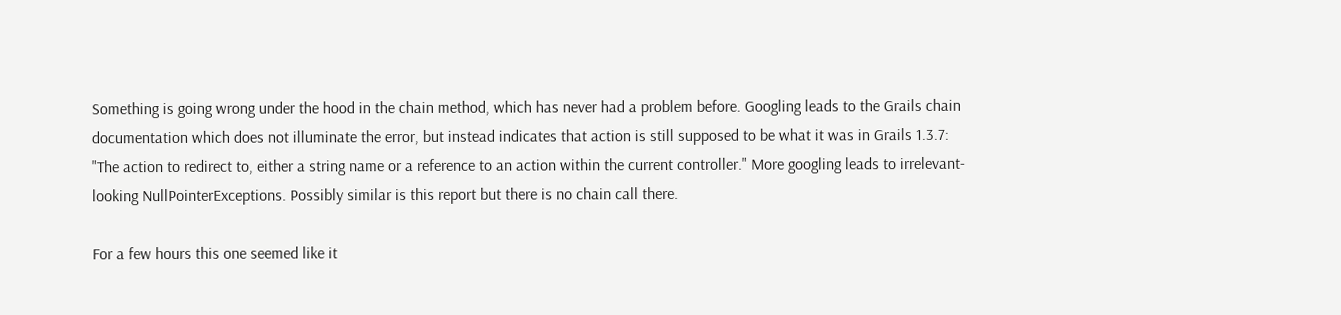Something is going wrong under the hood in the chain method, which has never had a problem before. Googling leads to the Grails chain documentation which does not illuminate the error, but instead indicates that action is still supposed to be what it was in Grails 1.3.7: "The action to redirect to, either a string name or a reference to an action within the current controller." More googling leads to irrelevant-looking NullPointerExceptions. Possibly similar is this report but there is no chain call there.

For a few hours this one seemed like it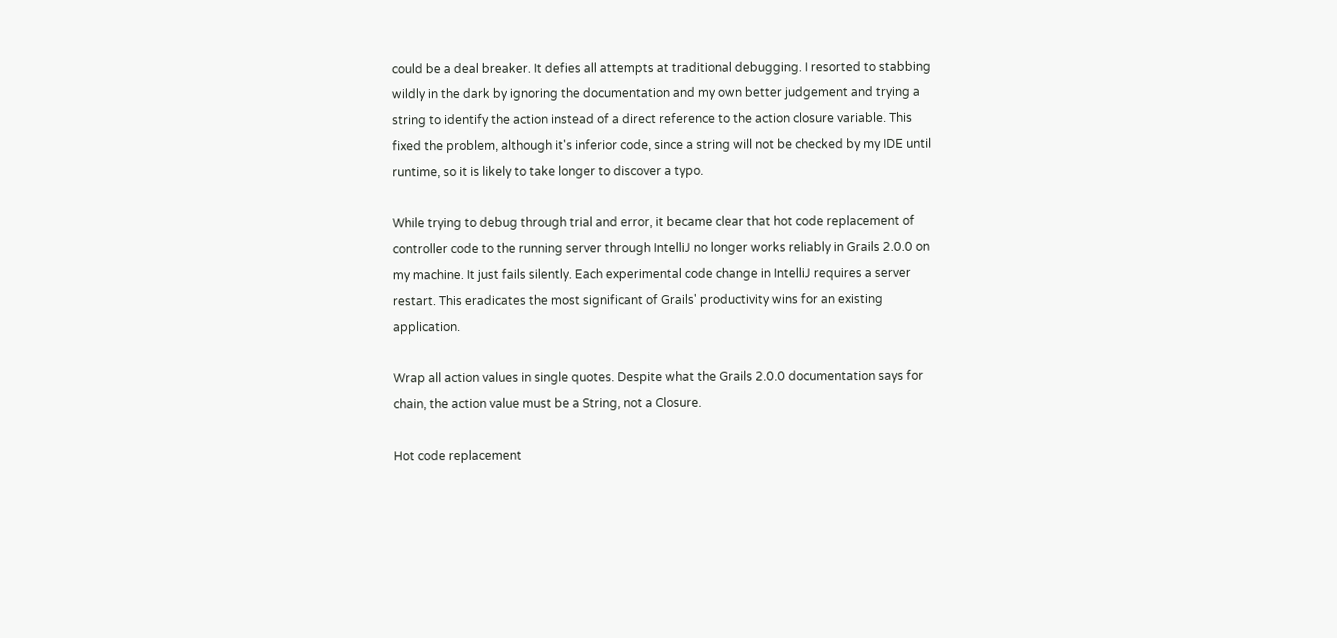could be a deal breaker. It defies all attempts at traditional debugging. I resorted to stabbing wildly in the dark by ignoring the documentation and my own better judgement and trying a string to identify the action instead of a direct reference to the action closure variable. This fixed the problem, although it's inferior code, since a string will not be checked by my IDE until runtime, so it is likely to take longer to discover a typo.

While trying to debug through trial and error, it became clear that hot code replacement of controller code to the running server through IntelliJ no longer works reliably in Grails 2.0.0 on my machine. It just fails silently. Each experimental code change in IntelliJ requires a server restart. This eradicates the most significant of Grails' productivity wins for an existing application.

Wrap all action values in single quotes. Despite what the Grails 2.0.0 documentation says for chain, the action value must be a String, not a Closure.

Hot code replacement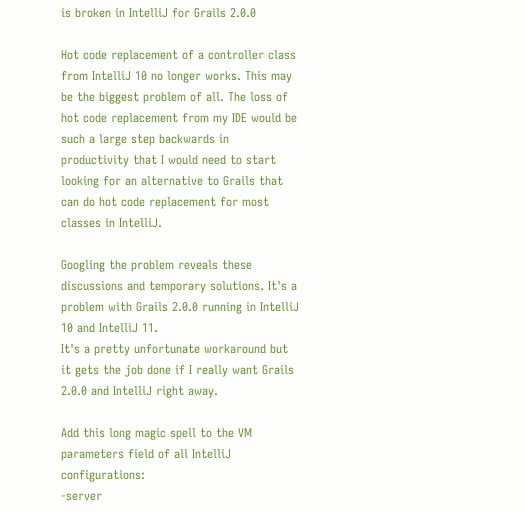is broken in IntelliJ for Grails 2.0.0

Hot code replacement of a controller class from IntelliJ 10 no longer works. This may be the biggest problem of all. The loss of hot code replacement from my IDE would be such a large step backwards in productivity that I would need to start looking for an alternative to Grails that can do hot code replacement for most classes in IntelliJ.

Googling the problem reveals these discussions and temporary solutions. It's a problem with Grails 2.0.0 running in IntelliJ 10 and IntelliJ 11.
It's a pretty unfortunate workaround but it gets the job done if I really want Grails 2.0.0 and IntelliJ right away.

Add this long magic spell to the VM parameters field of all IntelliJ configurations:
-server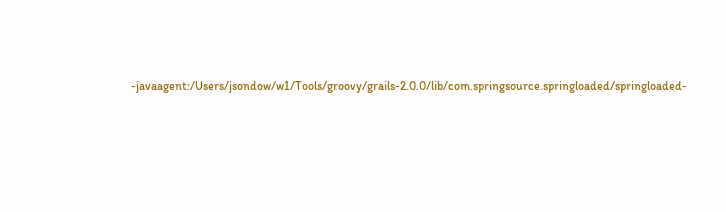-javaagent:/Users/jsondow/w1/Tools/groovy/grails-2.0.0/lib/com.springsource.springloaded/springloaded-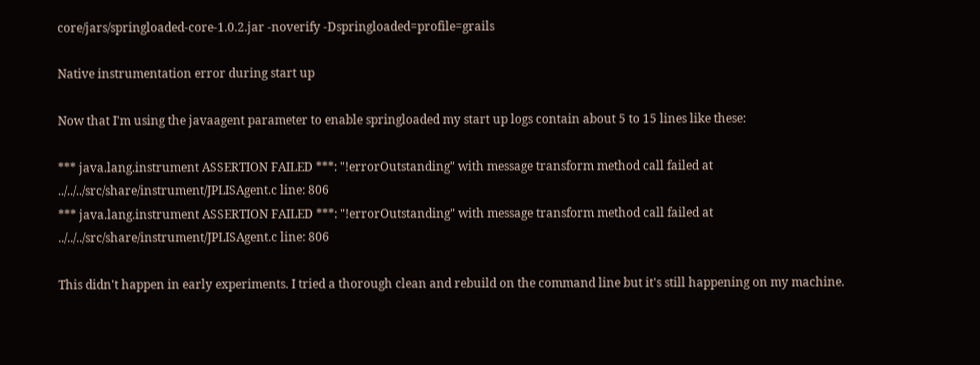core/jars/springloaded-core-1.0.2.jar -noverify -Dspringloaded=profile=grails

Native instrumentation error during start up

Now that I'm using the javaagent parameter to enable springloaded my start up logs contain about 5 to 15 lines like these:

*** java.lang.instrument ASSERTION FAILED ***: "!errorOutstanding" with message transform method call failed at ../../../src/share/instrument/JPLISAgent.c line: 806
*** java.lang.instrument ASSERTION FAILED ***: "!errorOutstanding" with message transform method call failed at ../../../src/share/instrument/JPLISAgent.c line: 806

This didn't happen in early experiments. I tried a thorough clean and rebuild on the command line but it's still happening on my machine.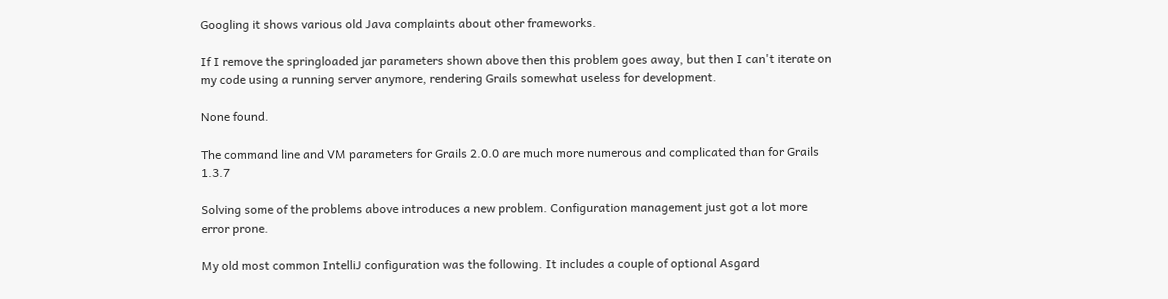Googling it shows various old Java complaints about other frameworks.

If I remove the springloaded jar parameters shown above then this problem goes away, but then I can't iterate on my code using a running server anymore, rendering Grails somewhat useless for development.

None found.

The command line and VM parameters for Grails 2.0.0 are much more numerous and complicated than for Grails 1.3.7

Solving some of the problems above introduces a new problem. Configuration management just got a lot more error prone.

My old most common IntelliJ configuration was the following. It includes a couple of optional Asgard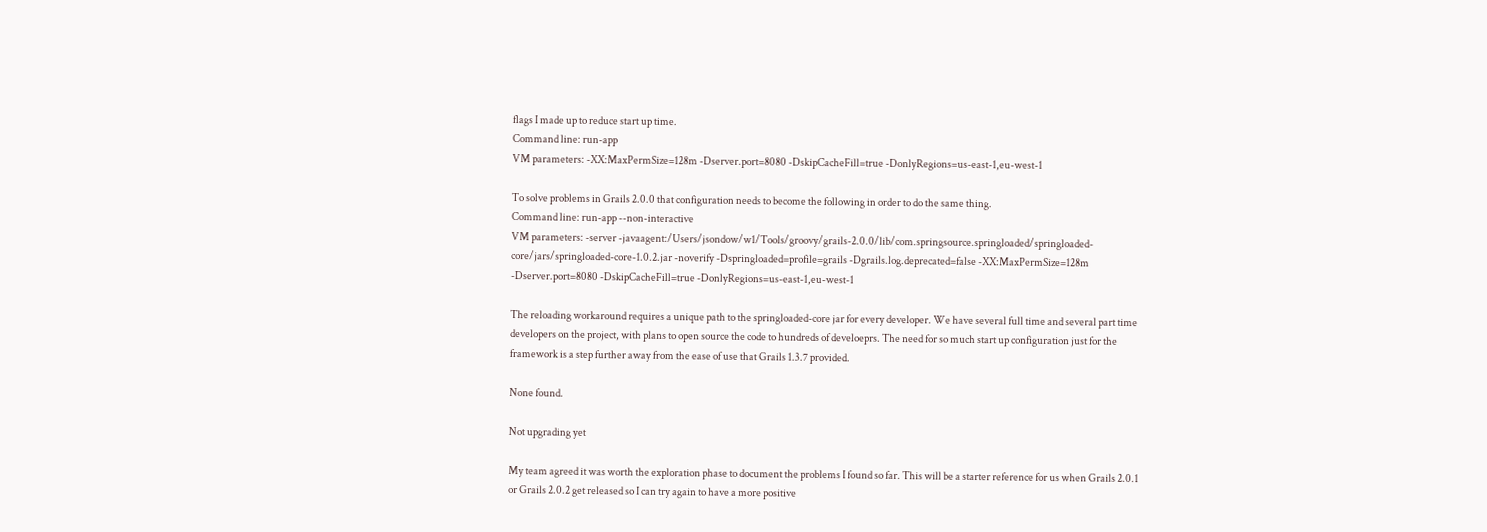flags I made up to reduce start up time.
Command line: run-app
VM parameters: -XX:MaxPermSize=128m -Dserver.port=8080 -DskipCacheFill=true -DonlyRegions=us-east-1,eu-west-1

To solve problems in Grails 2.0.0 that configuration needs to become the following in order to do the same thing.
Command line: run-app --non-interactive
VM parameters: -server -javaagent:/Users/jsondow/w1/Tools/groovy/grails-2.0.0/lib/com.springsource.springloaded/springloaded-core/jars/springloaded-core-1.0.2.jar -noverify -Dspringloaded=profile=grails -Dgrails.log.deprecated=false -XX:MaxPermSize=128m -Dserver.port=8080 -DskipCacheFill=true -DonlyRegions=us-east-1,eu-west-1

The reloading workaround requires a unique path to the springloaded-core jar for every developer. We have several full time and several part time developers on the project, with plans to open source the code to hundreds of develoeprs. The need for so much start up configuration just for the framework is a step further away from the ease of use that Grails 1.3.7 provided.

None found.

Not upgrading yet

My team agreed it was worth the exploration phase to document the problems I found so far. This will be a starter reference for us when Grails 2.0.1 or Grails 2.0.2 get released so I can try again to have a more positive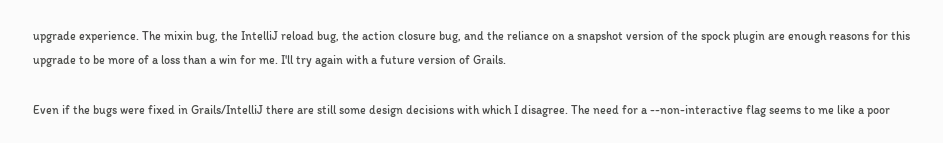upgrade experience. The mixin bug, the IntelliJ reload bug, the action closure bug, and the reliance on a snapshot version of the spock plugin are enough reasons for this upgrade to be more of a loss than a win for me. I'll try again with a future version of Grails.

Even if the bugs were fixed in Grails/IntelliJ there are still some design decisions with which I disagree. The need for a --non-interactive flag seems to me like a poor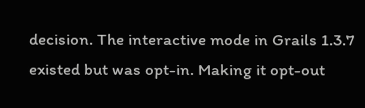decision. The interactive mode in Grails 1.3.7 existed but was opt-in. Making it opt-out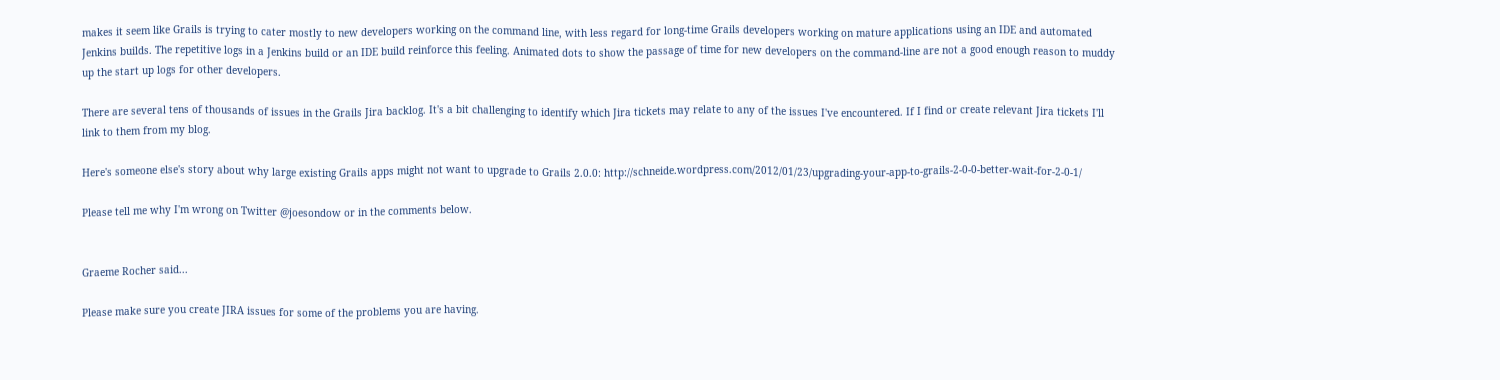makes it seem like Grails is trying to cater mostly to new developers working on the command line, with less regard for long-time Grails developers working on mature applications using an IDE and automated Jenkins builds. The repetitive logs in a Jenkins build or an IDE build reinforce this feeling. Animated dots to show the passage of time for new developers on the command-line are not a good enough reason to muddy up the start up logs for other developers.

There are several tens of thousands of issues in the Grails Jira backlog. It's a bit challenging to identify which Jira tickets may relate to any of the issues I've encountered. If I find or create relevant Jira tickets I'll link to them from my blog.

Here's someone else's story about why large existing Grails apps might not want to upgrade to Grails 2.0.0: http://schneide.wordpress.com/2012/01/23/upgrading-your-app-to-grails-2-0-0-better-wait-for-2-0-1/

Please tell me why I'm wrong on Twitter @joesondow or in the comments below.


Graeme Rocher said...

Please make sure you create JIRA issues for some of the problems you are having.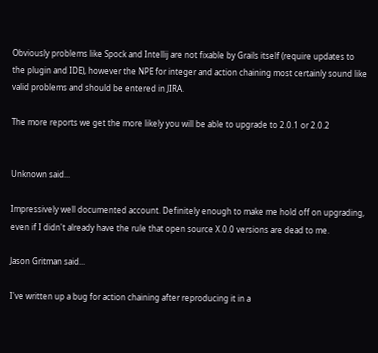Obviously problems like Spock and Intellij are not fixable by Grails itself (require updates to the plugin and IDE), however the NPE for integer and action chaining most certainly sound like valid problems and should be entered in JIRA.

The more reports we get the more likely you will be able to upgrade to 2.0.1 or 2.0.2


Unknown said...

Impressively well documented account. Definitely enough to make me hold off on upgrading, even if I didn't already have the rule that open source X.0.0 versions are dead to me.

Jason Gritman said...

I've written up a bug for action chaining after reproducing it in a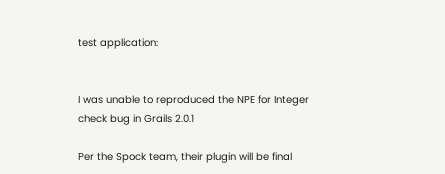test application:


I was unable to reproduced the NPE for Integer check bug in Grails 2.0.1

Per the Spock team, their plugin will be final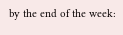by the end of the week: